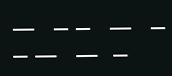___     __  __     ___     __    __  ___     ___    __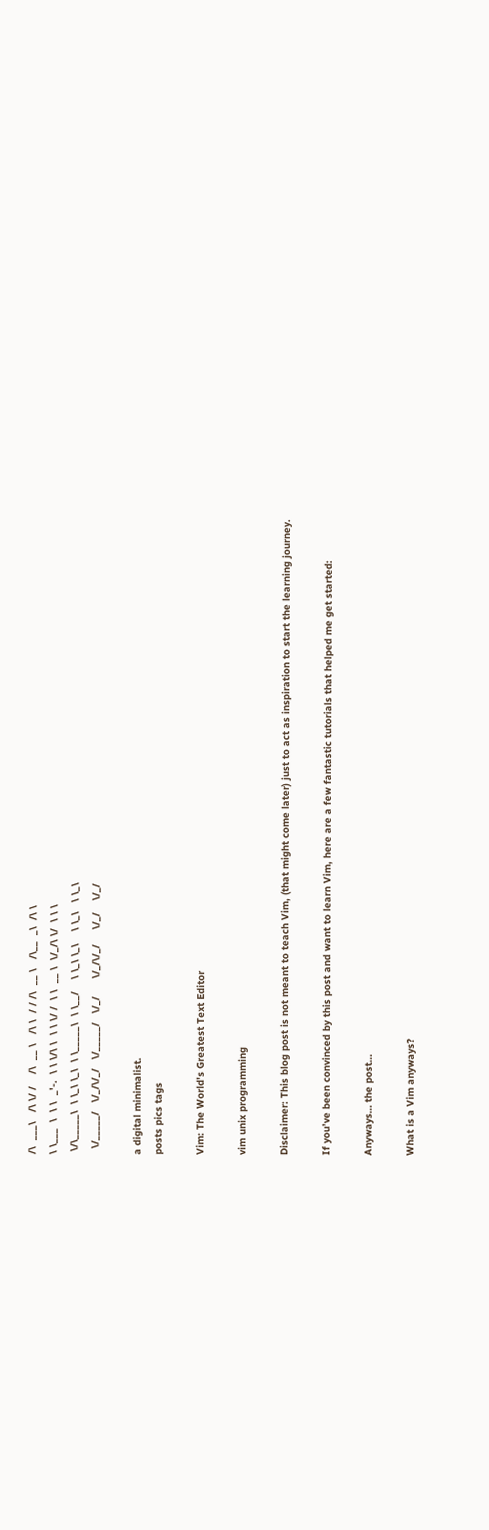/\  ___\   /\ \/ /    /\  __ \   /\ \  / / /\  __ \   /\__  _\  /\ \
\ \___  \  \ \  _'-.  \ \ \/\ \  \ \ \/ /  \ \  __ \  \/_/\ \/  \ \ \
 \/\_____\  \ \_\ \_\  \ \_____\  \ \__/    \ \_\ \_\    \ \_\   \ \_\
  \/_____/   \/_/\/_/   \/_____/   \/_/      \/_/\/_/     \/_/    \/_/

a digital minimalist.
posts pics tags

Vim: The World's Greatest Text Editor

vim unix programming

Disclaimer: This blog post is not meant to teach Vim, (that might come later) just to act as inspiration to start the learning journey.

If you’ve been convinced by this post and want to learn Vim, here are a few fantastic tutorials that helped me get started:

Anyways… the post…

What is a Vim anyways?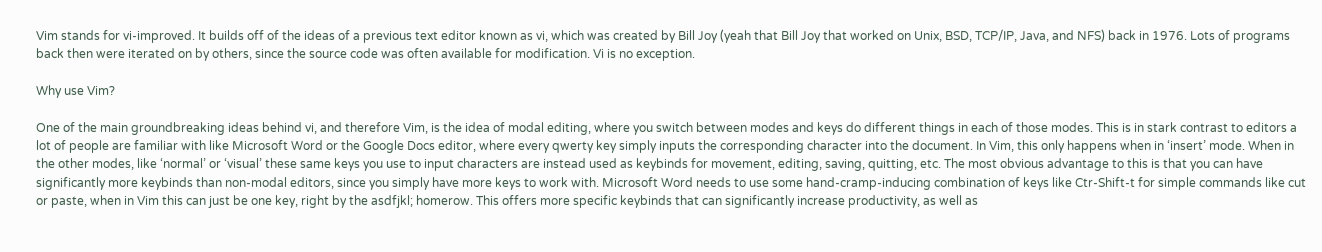Vim stands for vi-improved. It builds off of the ideas of a previous text editor known as vi, which was created by Bill Joy (yeah that Bill Joy that worked on Unix, BSD, TCP/IP, Java, and NFS) back in 1976. Lots of programs back then were iterated on by others, since the source code was often available for modification. Vi is no exception.

Why use Vim?

One of the main groundbreaking ideas behind vi, and therefore Vim, is the idea of modal editing, where you switch between modes and keys do different things in each of those modes. This is in stark contrast to editors a lot of people are familiar with like Microsoft Word or the Google Docs editor, where every qwerty key simply inputs the corresponding character into the document. In Vim, this only happens when in ‘insert’ mode. When in the other modes, like ‘normal’ or ‘visual’ these same keys you use to input characters are instead used as keybinds for movement, editing, saving, quitting, etc. The most obvious advantage to this is that you can have significantly more keybinds than non-modal editors, since you simply have more keys to work with. Microsoft Word needs to use some hand-cramp-inducing combination of keys like Ctr-Shift-t for simple commands like cut or paste, when in Vim this can just be one key, right by the asdfjkl; homerow. This offers more specific keybinds that can significantly increase productivity, as well as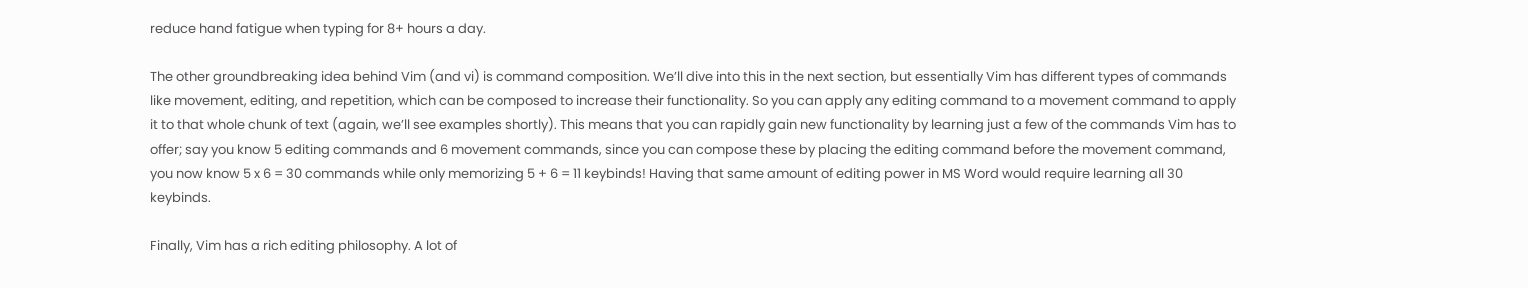reduce hand fatigue when typing for 8+ hours a day.

The other groundbreaking idea behind Vim (and vi) is command composition. We’ll dive into this in the next section, but essentially Vim has different types of commands like movement, editing, and repetition, which can be composed to increase their functionality. So you can apply any editing command to a movement command to apply it to that whole chunk of text (again, we’ll see examples shortly). This means that you can rapidly gain new functionality by learning just a few of the commands Vim has to offer; say you know 5 editing commands and 6 movement commands, since you can compose these by placing the editing command before the movement command, you now know 5 x 6 = 30 commands while only memorizing 5 + 6 = 11 keybinds! Having that same amount of editing power in MS Word would require learning all 30 keybinds.

Finally, Vim has a rich editing philosophy. A lot of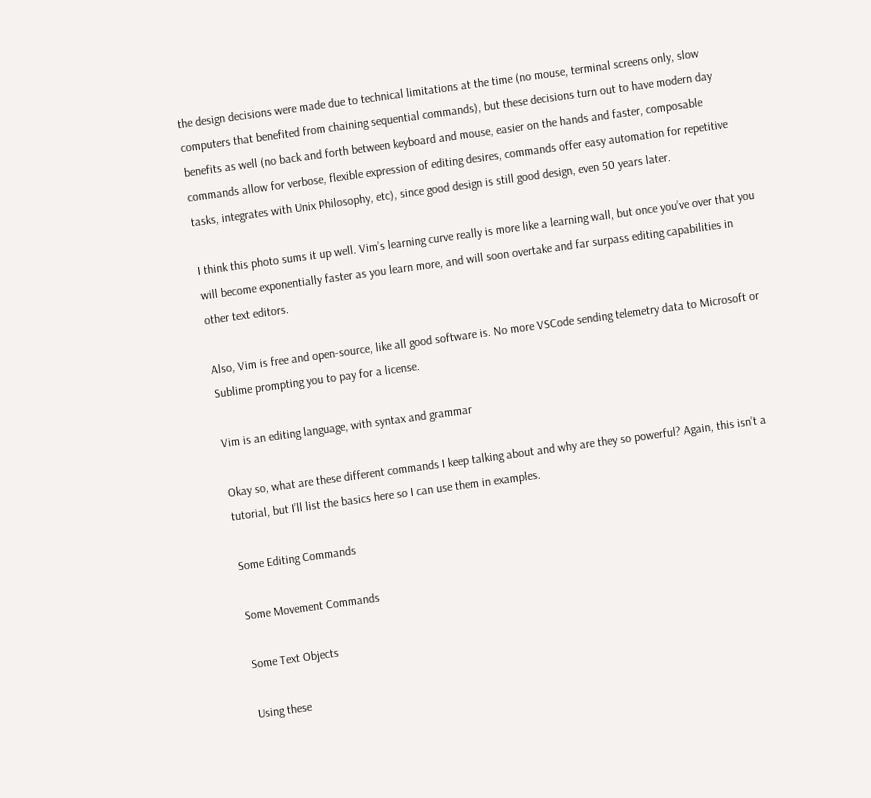the design decisions were made due to technical limitations at the time (no mouse, terminal screens only, slow computers that benefited from chaining sequential commands), but these decisions turn out to have modern day benefits as well (no back and forth between keyboard and mouse, easier on the hands and faster, composable commands allow for verbose, flexible expression of editing desires, commands offer easy automation for repetitive tasks, integrates with Unix Philosophy, etc), since good design is still good design, even 50 years later.

I think this photo sums it up well. Vim’s learning curve really is more like a learning wall, but once you’ve over that you will become exponentially faster as you learn more, and will soon overtake and far surpass editing capabilities in other text editors.

Also, Vim is free and open-source, like all good software is. No more VSCode sending telemetry data to Microsoft or Sublime prompting you to pay for a license.

Vim is an editing language, with syntax and grammar

Okay so, what are these different commands I keep talking about and why are they so powerful? Again, this isn’t a tutorial, but I’ll list the basics here so I can use them in examples.

Some Editing Commands

Some Movement Commands

Some Text Objects

Using these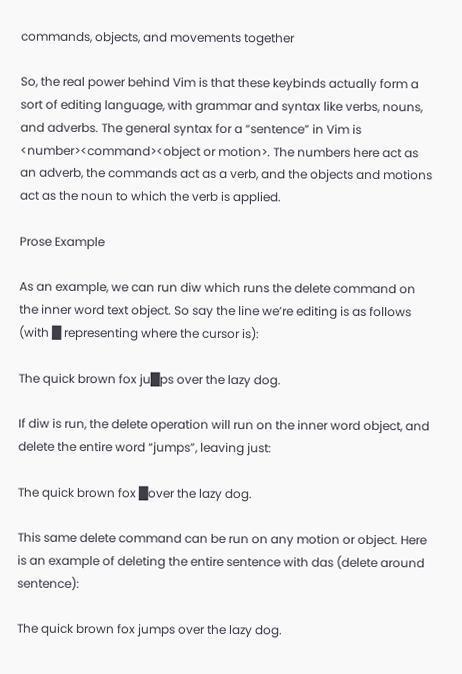commands, objects, and movements together

So, the real power behind Vim is that these keybinds actually form a sort of editing language, with grammar and syntax like verbs, nouns, and adverbs. The general syntax for a “sentence” in Vim is <number><command><object or motion>. The numbers here act as an adverb, the commands act as a verb, and the objects and motions act as the noun to which the verb is applied.

Prose Example

As an example, we can run diw which runs the delete command on the inner word text object. So say the line we’re editing is as follows (with █ representing where the cursor is):

The quick brown fox ju█ps over the lazy dog.

If diw is run, the delete operation will run on the inner word object, and delete the entire word “jumps”, leaving just:

The quick brown fox █over the lazy dog.

This same delete command can be run on any motion or object. Here is an example of deleting the entire sentence with das (delete around sentence):

The quick brown fox jumps over the lazy dog.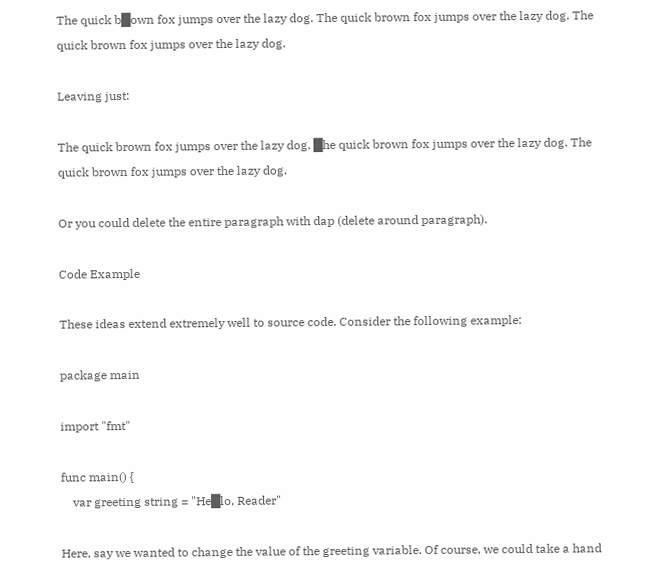The quick b█own fox jumps over the lazy dog. The quick brown fox jumps over the lazy dog. The quick brown fox jumps over the lazy dog.

Leaving just:

The quick brown fox jumps over the lazy dog. █he quick brown fox jumps over the lazy dog. The quick brown fox jumps over the lazy dog.

Or you could delete the entire paragraph with dap (delete around paragraph).

Code Example

These ideas extend extremely well to source code. Consider the following example:

package main

import "fmt"

func main() {
    var greeting string = "He█lo, Reader"

Here, say we wanted to change the value of the greeting variable. Of course, we could take a hand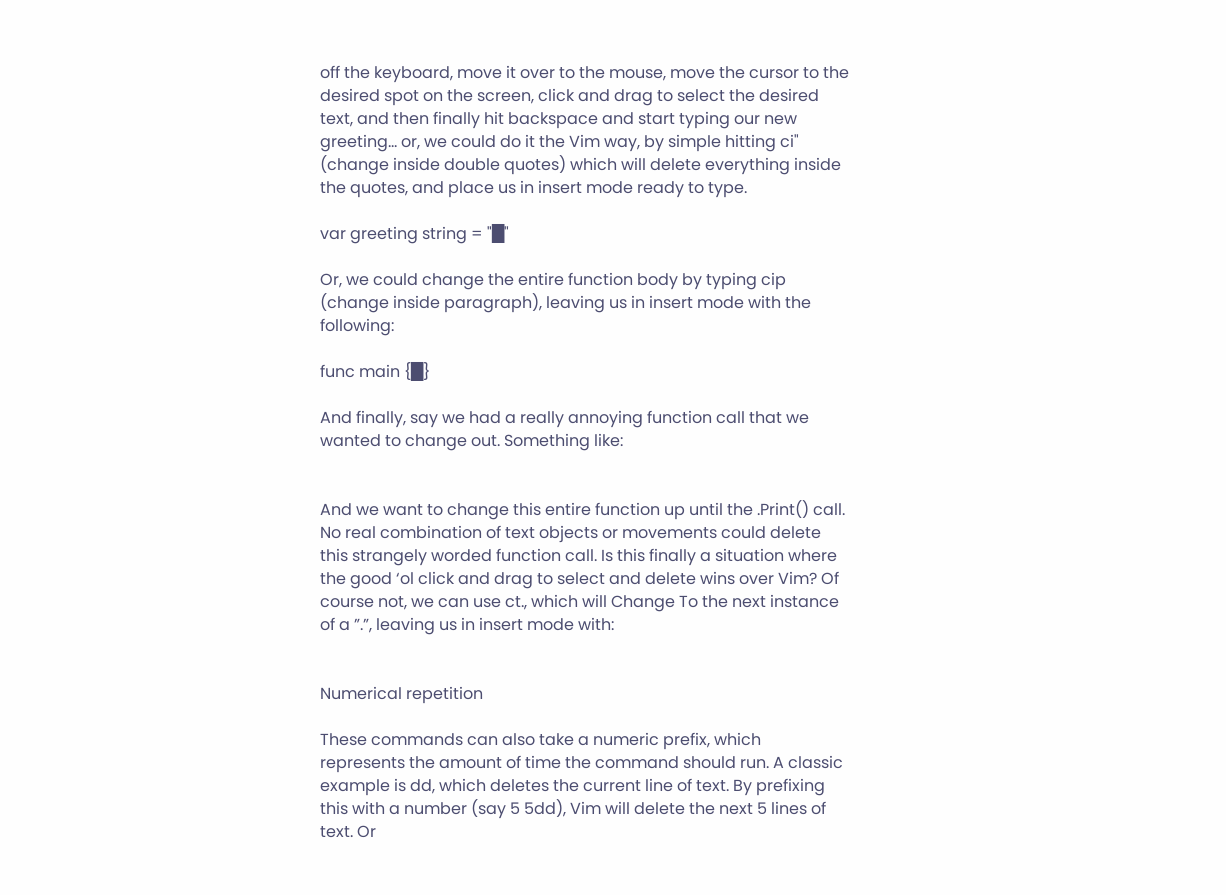off the keyboard, move it over to the mouse, move the cursor to the desired spot on the screen, click and drag to select the desired text, and then finally hit backspace and start typing our new greeting… or, we could do it the Vim way, by simple hitting ci" (change inside double quotes) which will delete everything inside the quotes, and place us in insert mode ready to type.

var greeting string = "█"

Or, we could change the entire function body by typing cip (change inside paragraph), leaving us in insert mode with the following:

func main {█}

And finally, say we had a really annoying function call that we wanted to change out. Something like:


And we want to change this entire function up until the .Print() call. No real combination of text objects or movements could delete this strangely worded function call. Is this finally a situation where the good ‘ol click and drag to select and delete wins over Vim? Of course not, we can use ct., which will Change To the next instance of a ”.”, leaving us in insert mode with:


Numerical repetition

These commands can also take a numeric prefix, which represents the amount of time the command should run. A classic example is dd, which deletes the current line of text. By prefixing this with a number (say 5 5dd), Vim will delete the next 5 lines of text. Or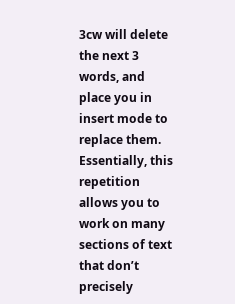3cw will delete the next 3 words, and place you in insert mode to replace them. Essentially, this repetition allows you to work on many sections of text that don’t precisely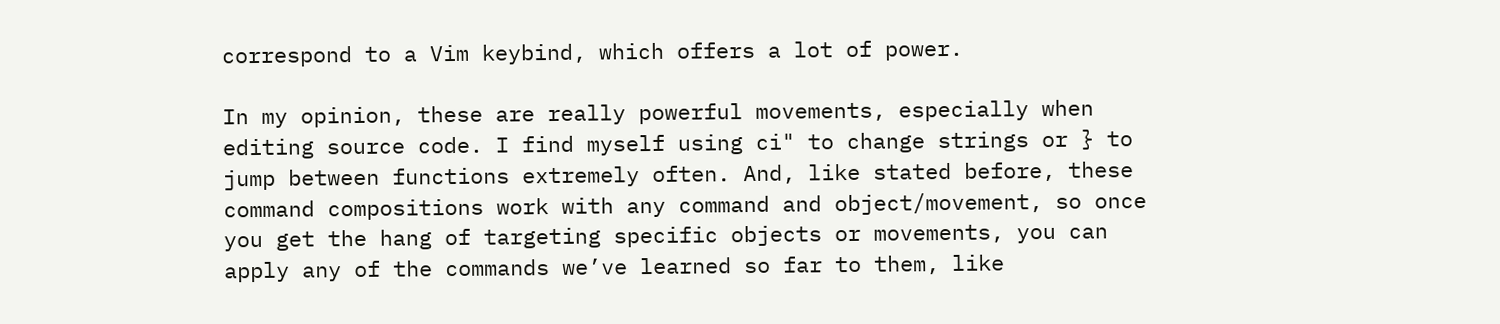correspond to a Vim keybind, which offers a lot of power.

In my opinion, these are really powerful movements, especially when editing source code. I find myself using ci" to change strings or } to jump between functions extremely often. And, like stated before, these command compositions work with any command and object/movement, so once you get the hang of targeting specific objects or movements, you can apply any of the commands we’ve learned so far to them, like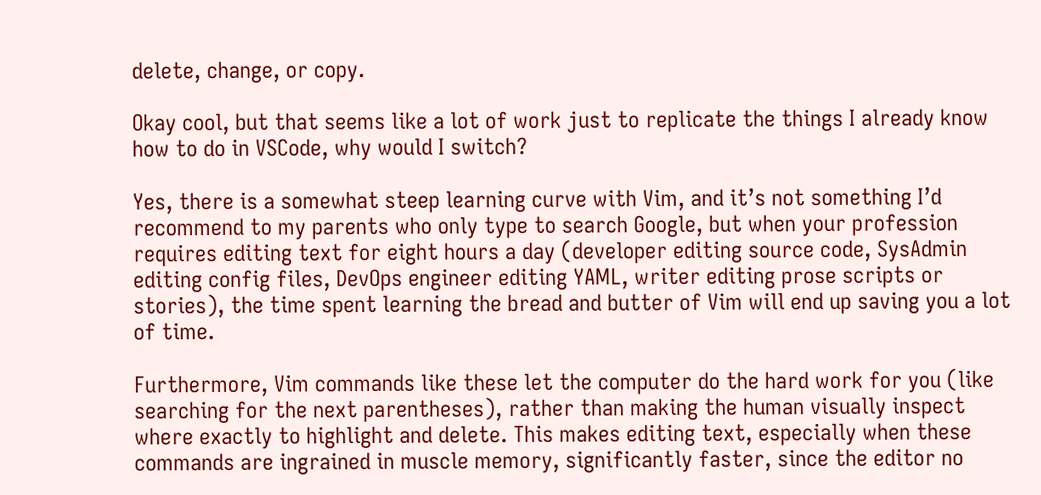delete, change, or copy.

Okay cool, but that seems like a lot of work just to replicate the things I already know how to do in VSCode, why would I switch?

Yes, there is a somewhat steep learning curve with Vim, and it’s not something I’d recommend to my parents who only type to search Google, but when your profession requires editing text for eight hours a day (developer editing source code, SysAdmin editing config files, DevOps engineer editing YAML, writer editing prose scripts or stories), the time spent learning the bread and butter of Vim will end up saving you a lot of time.

Furthermore, Vim commands like these let the computer do the hard work for you (like searching for the next parentheses), rather than making the human visually inspect where exactly to highlight and delete. This makes editing text, especially when these commands are ingrained in muscle memory, significantly faster, since the editor no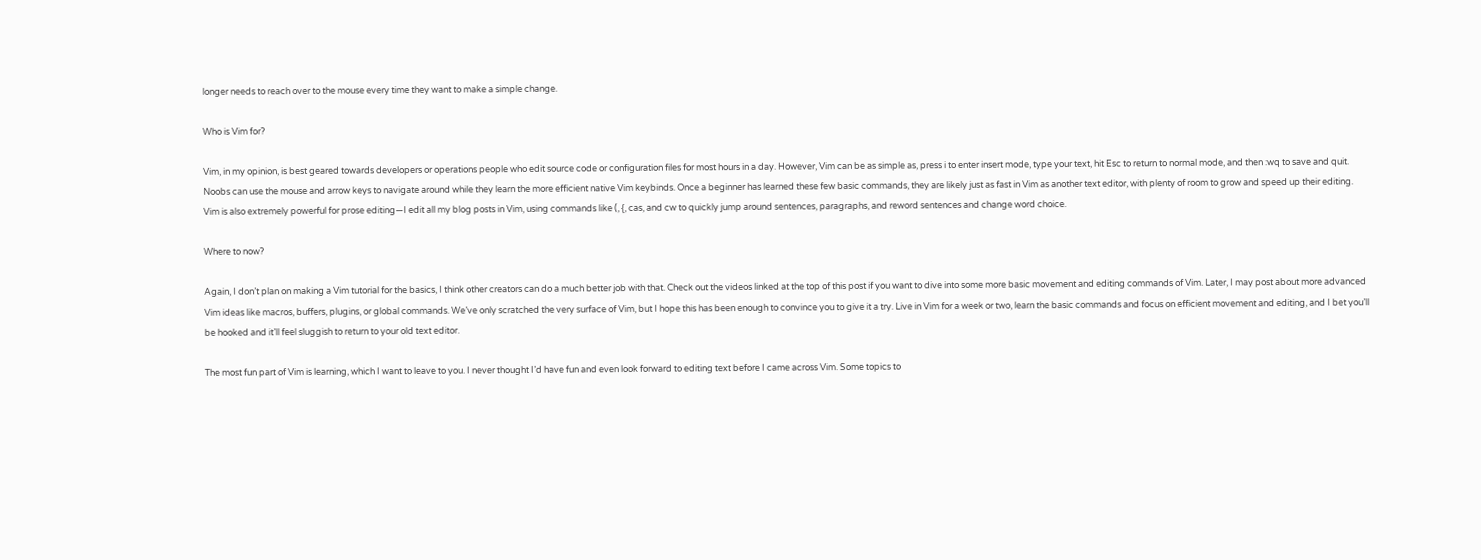longer needs to reach over to the mouse every time they want to make a simple change.

Who is Vim for?

Vim, in my opinion, is best geared towards developers or operations people who edit source code or configuration files for most hours in a day. However, Vim can be as simple as, press i to enter insert mode, type your text, hit Esc to return to normal mode, and then :wq to save and quit. Noobs can use the mouse and arrow keys to navigate around while they learn the more efficient native Vim keybinds. Once a beginner has learned these few basic commands, they are likely just as fast in Vim as another text editor, with plenty of room to grow and speed up their editing. Vim is also extremely powerful for prose editing—I edit all my blog posts in Vim, using commands like (, {, cas, and cw to quickly jump around sentences, paragraphs, and reword sentences and change word choice.

Where to now?

Again, I don’t plan on making a Vim tutorial for the basics, I think other creators can do a much better job with that. Check out the videos linked at the top of this post if you want to dive into some more basic movement and editing commands of Vim. Later, I may post about more advanced Vim ideas like macros, buffers, plugins, or global commands. We’ve only scratched the very surface of Vim, but I hope this has been enough to convince you to give it a try. Live in Vim for a week or two, learn the basic commands and focus on efficient movement and editing, and I bet you’ll be hooked and it’ll feel sluggish to return to your old text editor.

The most fun part of Vim is learning, which I want to leave to you. I never thought I’d have fun and even look forward to editing text before I came across Vim. Some topics to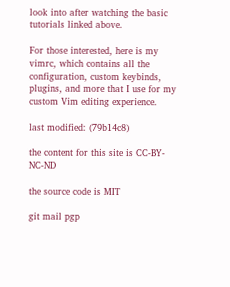look into after watching the basic tutorials linked above.

For those interested, here is my vimrc, which contains all the configuration, custom keybinds, plugins, and more that I use for my custom Vim editing experience.

last modified: (79b14c8)

the content for this site is CC-BY-NC-ND

the source code is MIT

git mail pgp